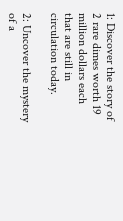1: Discover the story of 2 rare dimes worth 19 million dollars each that are still in circulation today.

2: Uncover the mystery of a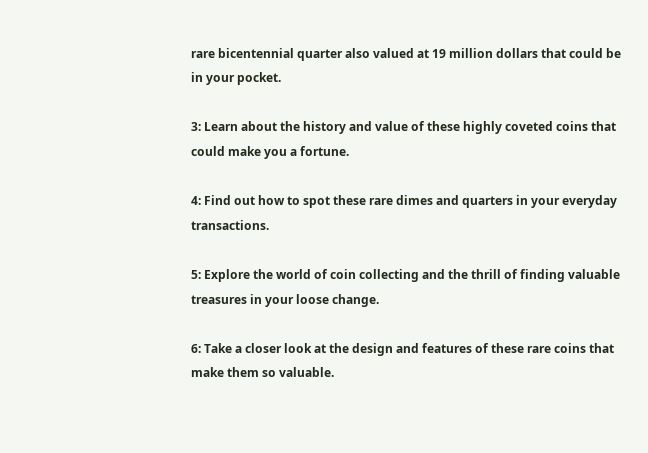rare bicentennial quarter also valued at 19 million dollars that could be in your pocket.

3: Learn about the history and value of these highly coveted coins that could make you a fortune.

4: Find out how to spot these rare dimes and quarters in your everyday transactions.

5: Explore the world of coin collecting and the thrill of finding valuable treasures in your loose change.

6: Take a closer look at the design and features of these rare coins that make them so valuable.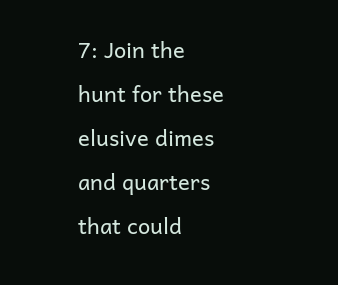7: Join the hunt for these elusive dimes and quarters that could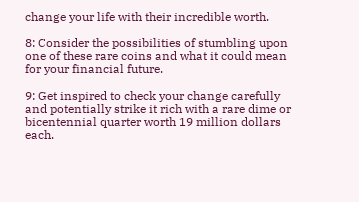change your life with their incredible worth.

8: Consider the possibilities of stumbling upon one of these rare coins and what it could mean for your financial future.

9: Get inspired to check your change carefully and potentially strike it rich with a rare dime or bicentennial quarter worth 19 million dollars each.